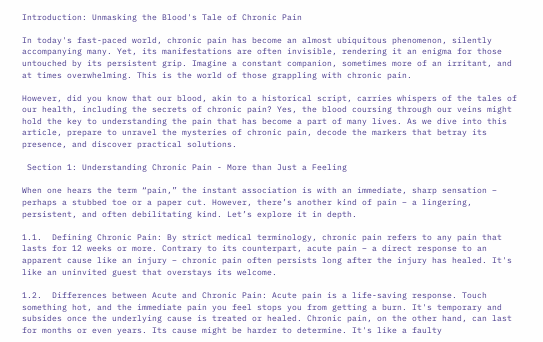Introduction: Unmasking the Blood's Tale of Chronic Pain

In today's fast-paced world, chronic pain has become an almost ubiquitous phenomenon, silently accompanying many. Yet, its manifestations are often invisible, rendering it an enigma for those untouched by its persistent grip. Imagine a constant companion, sometimes more of an irritant, and at times overwhelming. This is the world of those grappling with chronic pain.

However, did you know that our blood, akin to a historical script, carries whispers of the tales of our health, including the secrets of chronic pain? Yes, the blood coursing through our veins might hold the key to understanding the pain that has become a part of many lives. As we dive into this article, prepare to unravel the mysteries of chronic pain, decode the markers that betray its presence, and discover practical solutions.

 Section 1: Understanding Chronic Pain - More than Just a Feeling

When one hears the term “pain,” the instant association is with an immediate, sharp sensation – perhaps a stubbed toe or a paper cut. However, there’s another kind of pain – a lingering, persistent, and often debilitating kind. Let’s explore it in depth.

1.1.  Defining Chronic Pain: By strict medical terminology, chronic pain refers to any pain that lasts for 12 weeks or more. Contrary to its counterpart, acute pain – a direct response to an apparent cause like an injury – chronic pain often persists long after the injury has healed. It's like an uninvited guest that overstays its welcome.

1.2.  Differences between Acute and Chronic Pain: Acute pain is a life-saving response. Touch something hot, and the immediate pain you feel stops you from getting a burn. It's temporary and subsides once the underlying cause is treated or healed. Chronic pain, on the other hand, can last for months or even years. Its cause might be harder to determine. It's like a faulty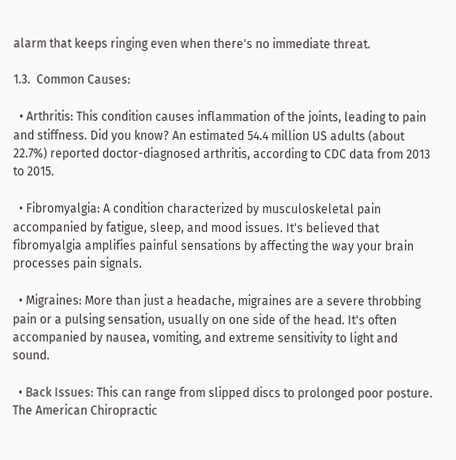alarm that keeps ringing even when there's no immediate threat.

1.3.  Common Causes:

  • Arthritis: This condition causes inflammation of the joints, leading to pain and stiffness. Did you know? An estimated 54.4 million US adults (about 22.7%) reported doctor-diagnosed arthritis, according to CDC data from 2013 to 2015.

  • Fibromyalgia: A condition characterized by musculoskeletal pain accompanied by fatigue, sleep, and mood issues. It's believed that fibromyalgia amplifies painful sensations by affecting the way your brain processes pain signals.

  • Migraines: More than just a headache, migraines are a severe throbbing pain or a pulsing sensation, usually on one side of the head. It's often accompanied by nausea, vomiting, and extreme sensitivity to light and sound.

  • Back Issues: This can range from slipped discs to prolonged poor posture. The American Chiropractic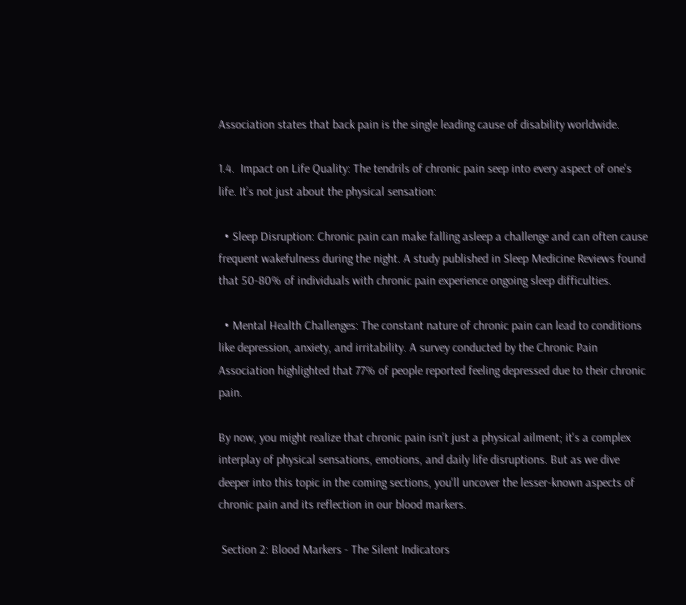Association states that back pain is the single leading cause of disability worldwide.

1.4.  Impact on Life Quality: The tendrils of chronic pain seep into every aspect of one's life. It’s not just about the physical sensation:

  • Sleep Disruption: Chronic pain can make falling asleep a challenge and can often cause frequent wakefulness during the night. A study published in Sleep Medicine Reviews found that 50-80% of individuals with chronic pain experience ongoing sleep difficulties.

  • Mental Health Challenges: The constant nature of chronic pain can lead to conditions like depression, anxiety, and irritability. A survey conducted by the Chronic Pain Association highlighted that 77% of people reported feeling depressed due to their chronic pain.

By now, you might realize that chronic pain isn’t just a physical ailment; it's a complex interplay of physical sensations, emotions, and daily life disruptions. But as we dive deeper into this topic in the coming sections, you'll uncover the lesser-known aspects of chronic pain and its reflection in our blood markers.

 Section 2: Blood Markers - The Silent Indicators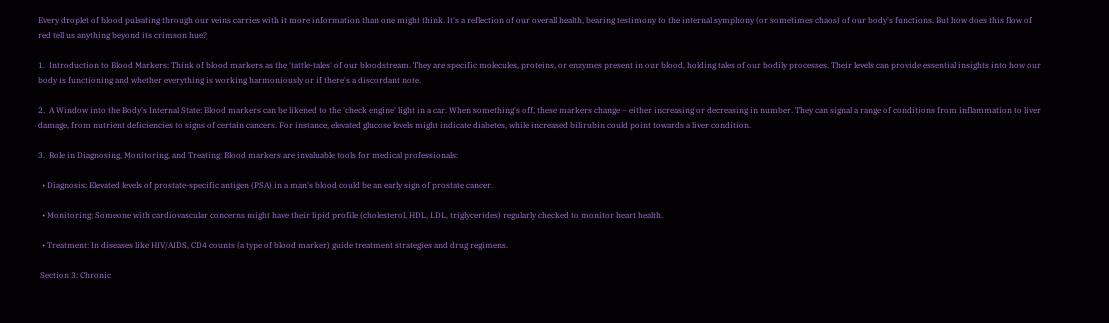Every droplet of blood pulsating through our veins carries with it more information than one might think. It's a reflection of our overall health, bearing testimony to the internal symphony (or sometimes chaos) of our body's functions. But how does this flow of red tell us anything beyond its crimson hue?

1.  Introduction to Blood Markers: Think of blood markers as the 'tattle-tales' of our bloodstream. They are specific molecules, proteins, or enzymes present in our blood, holding tales of our bodily processes. Their levels can provide essential insights into how our body is functioning and whether everything is working harmoniously or if there's a discordant note.

2.  A Window into the Body's Internal State: Blood markers can be likened to the 'check engine' light in a car. When something's off, these markers change – either increasing or decreasing in number. They can signal a range of conditions from inflammation to liver damage, from nutrient deficiencies to signs of certain cancers. For instance, elevated glucose levels might indicate diabetes, while increased bilirubin could point towards a liver condition.

3.  Role in Diagnosing, Monitoring, and Treating: Blood markers are invaluable tools for medical professionals:

  • Diagnosis: Elevated levels of prostate-specific antigen (PSA) in a man's blood could be an early sign of prostate cancer.

  • Monitoring: Someone with cardiovascular concerns might have their lipid profile (cholesterol, HDL, LDL, triglycerides) regularly checked to monitor heart health.

  • Treatment: In diseases like HIV/AIDS, CD4 counts (a type of blood marker) guide treatment strategies and drug regimens.

 Section 3: Chronic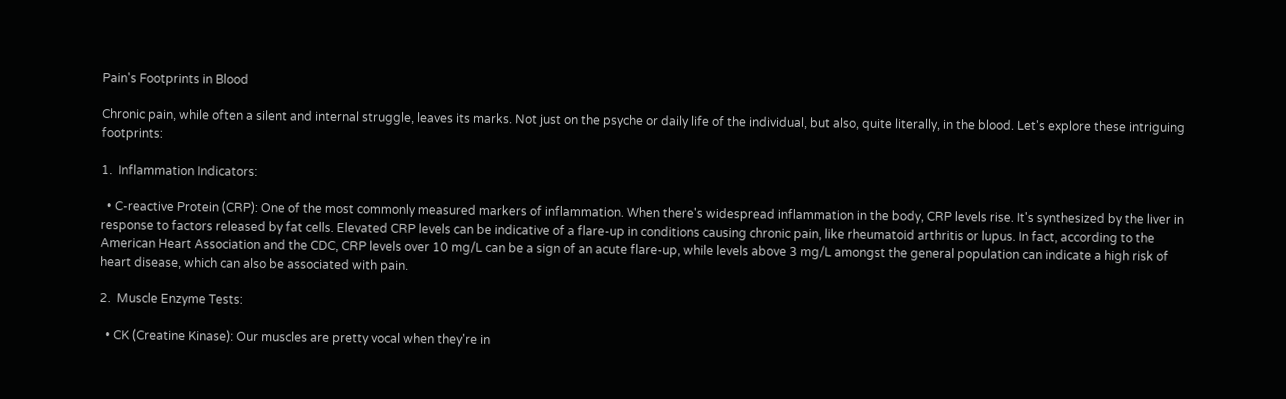Pain's Footprints in Blood

Chronic pain, while often a silent and internal struggle, leaves its marks. Not just on the psyche or daily life of the individual, but also, quite literally, in the blood. Let's explore these intriguing footprints:

1.  Inflammation Indicators:

  • C-reactive Protein (CRP): One of the most commonly measured markers of inflammation. When there's widespread inflammation in the body, CRP levels rise. It's synthesized by the liver in response to factors released by fat cells. Elevated CRP levels can be indicative of a flare-up in conditions causing chronic pain, like rheumatoid arthritis or lupus. In fact, according to the American Heart Association and the CDC, CRP levels over 10 mg/L can be a sign of an acute flare-up, while levels above 3 mg/L amongst the general population can indicate a high risk of heart disease, which can also be associated with pain.

2.  Muscle Enzyme Tests:

  • CK (Creatine Kinase): Our muscles are pretty vocal when they're in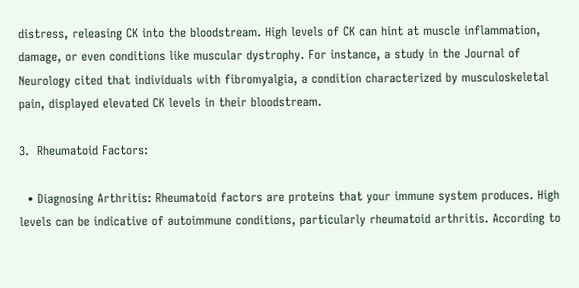distress, releasing CK into the bloodstream. High levels of CK can hint at muscle inflammation, damage, or even conditions like muscular dystrophy. For instance, a study in the Journal of Neurology cited that individuals with fibromyalgia, a condition characterized by musculoskeletal pain, displayed elevated CK levels in their bloodstream.

3.  Rheumatoid Factors:

  • Diagnosing Arthritis: Rheumatoid factors are proteins that your immune system produces. High levels can be indicative of autoimmune conditions, particularly rheumatoid arthritis. According to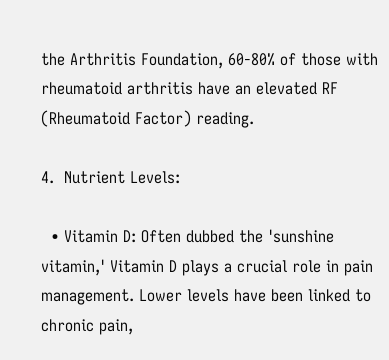the Arthritis Foundation, 60-80% of those with rheumatoid arthritis have an elevated RF (Rheumatoid Factor) reading.

4.  Nutrient Levels:

  • Vitamin D: Often dubbed the 'sunshine vitamin,' Vitamin D plays a crucial role in pain management. Lower levels have been linked to chronic pain,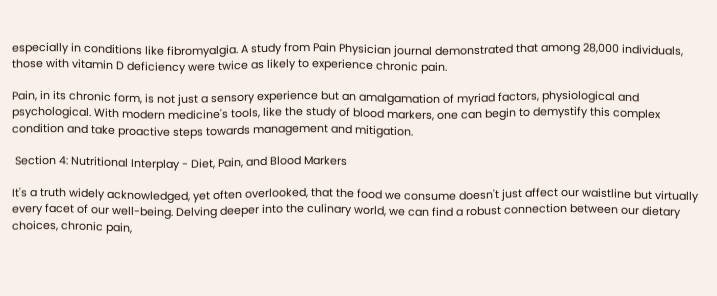especially in conditions like fibromyalgia. A study from Pain Physician journal demonstrated that among 28,000 individuals, those with vitamin D deficiency were twice as likely to experience chronic pain.

Pain, in its chronic form, is not just a sensory experience but an amalgamation of myriad factors, physiological and psychological. With modern medicine's tools, like the study of blood markers, one can begin to demystify this complex condition and take proactive steps towards management and mitigation.

 Section 4: Nutritional Interplay - Diet, Pain, and Blood Markers

It's a truth widely acknowledged, yet often overlooked, that the food we consume doesn't just affect our waistline but virtually every facet of our well-being. Delving deeper into the culinary world, we can find a robust connection between our dietary choices, chronic pain,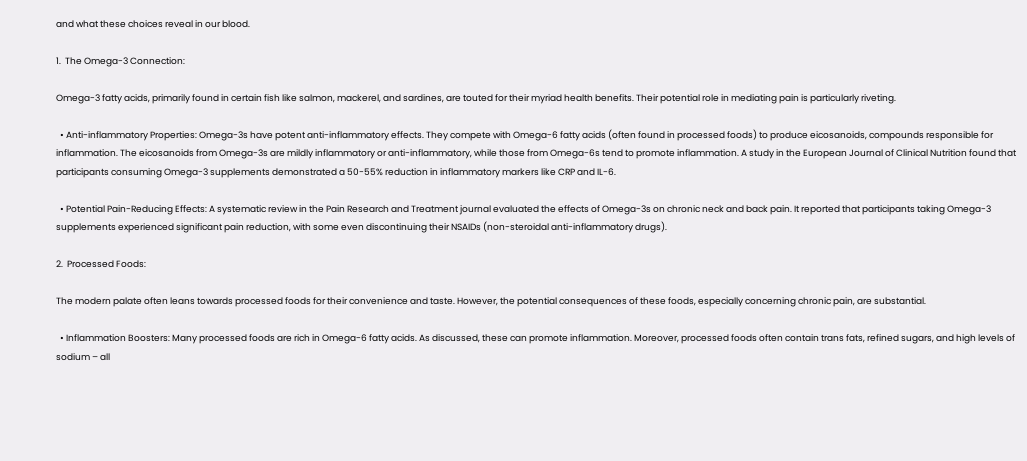and what these choices reveal in our blood.

1.  The Omega-3 Connection:

Omega-3 fatty acids, primarily found in certain fish like salmon, mackerel, and sardines, are touted for their myriad health benefits. Their potential role in mediating pain is particularly riveting.

  • Anti-inflammatory Properties: Omega-3s have potent anti-inflammatory effects. They compete with Omega-6 fatty acids (often found in processed foods) to produce eicosanoids, compounds responsible for inflammation. The eicosanoids from Omega-3s are mildly inflammatory or anti-inflammatory, while those from Omega-6s tend to promote inflammation. A study in the European Journal of Clinical Nutrition found that participants consuming Omega-3 supplements demonstrated a 50-55% reduction in inflammatory markers like CRP and IL-6.

  • Potential Pain-Reducing Effects: A systematic review in the Pain Research and Treatment journal evaluated the effects of Omega-3s on chronic neck and back pain. It reported that participants taking Omega-3 supplements experienced significant pain reduction, with some even discontinuing their NSAIDs (non-steroidal anti-inflammatory drugs).

2.  Processed Foods:

The modern palate often leans towards processed foods for their convenience and taste. However, the potential consequences of these foods, especially concerning chronic pain, are substantial.

  • Inflammation Boosters: Many processed foods are rich in Omega-6 fatty acids. As discussed, these can promote inflammation. Moreover, processed foods often contain trans fats, refined sugars, and high levels of sodium – all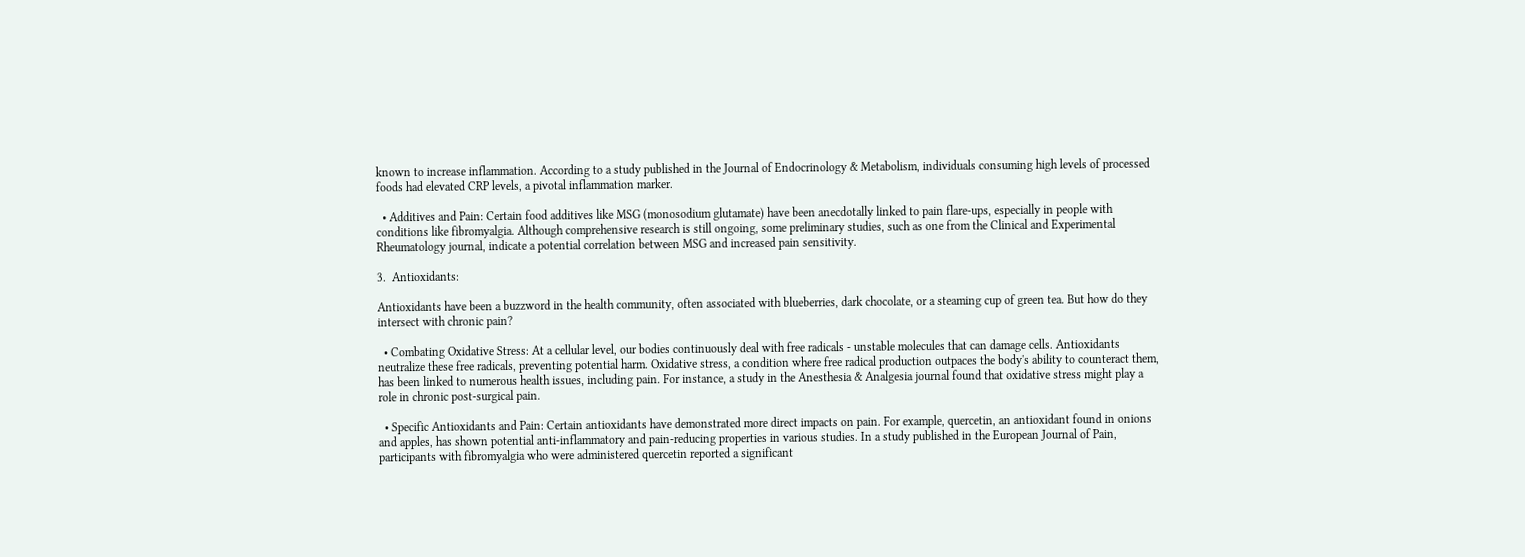known to increase inflammation. According to a study published in the Journal of Endocrinology & Metabolism, individuals consuming high levels of processed foods had elevated CRP levels, a pivotal inflammation marker.

  • Additives and Pain: Certain food additives like MSG (monosodium glutamate) have been anecdotally linked to pain flare-ups, especially in people with conditions like fibromyalgia. Although comprehensive research is still ongoing, some preliminary studies, such as one from the Clinical and Experimental Rheumatology journal, indicate a potential correlation between MSG and increased pain sensitivity.

3.  Antioxidants:

Antioxidants have been a buzzword in the health community, often associated with blueberries, dark chocolate, or a steaming cup of green tea. But how do they intersect with chronic pain?

  • Combating Oxidative Stress: At a cellular level, our bodies continuously deal with free radicals - unstable molecules that can damage cells. Antioxidants neutralize these free radicals, preventing potential harm. Oxidative stress, a condition where free radical production outpaces the body's ability to counteract them, has been linked to numerous health issues, including pain. For instance, a study in the Anesthesia & Analgesia journal found that oxidative stress might play a role in chronic post-surgical pain.

  • Specific Antioxidants and Pain: Certain antioxidants have demonstrated more direct impacts on pain. For example, quercetin, an antioxidant found in onions and apples, has shown potential anti-inflammatory and pain-reducing properties in various studies. In a study published in the European Journal of Pain, participants with fibromyalgia who were administered quercetin reported a significant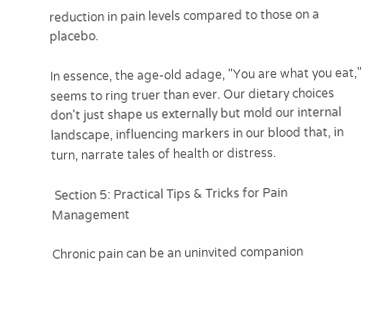reduction in pain levels compared to those on a placebo.

In essence, the age-old adage, "You are what you eat," seems to ring truer than ever. Our dietary choices don't just shape us externally but mold our internal landscape, influencing markers in our blood that, in turn, narrate tales of health or distress.

 Section 5: Practical Tips & Tricks for Pain Management

Chronic pain can be an uninvited companion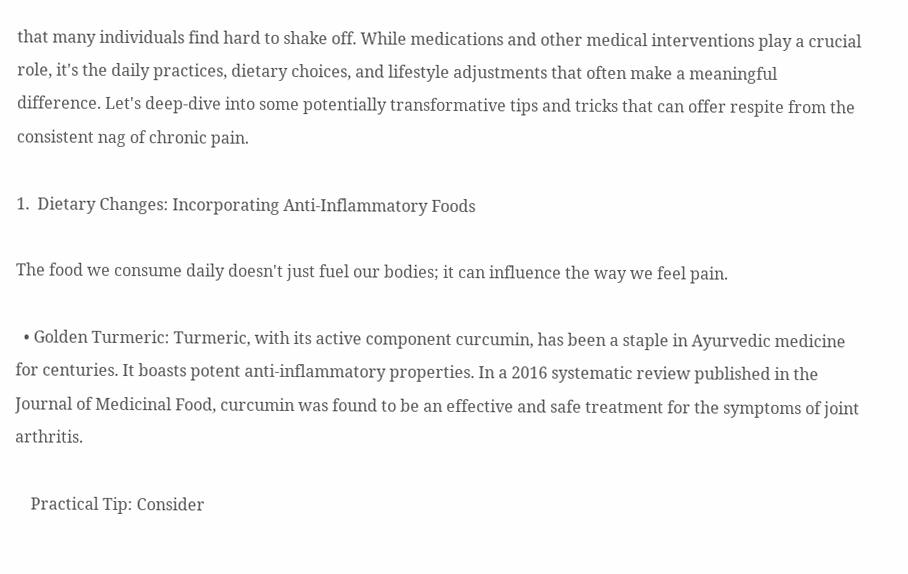that many individuals find hard to shake off. While medications and other medical interventions play a crucial role, it's the daily practices, dietary choices, and lifestyle adjustments that often make a meaningful difference. Let's deep-dive into some potentially transformative tips and tricks that can offer respite from the consistent nag of chronic pain.

1.  Dietary Changes: Incorporating Anti-Inflammatory Foods

The food we consume daily doesn't just fuel our bodies; it can influence the way we feel pain.

  • Golden Turmeric: Turmeric, with its active component curcumin, has been a staple in Ayurvedic medicine for centuries. It boasts potent anti-inflammatory properties. In a 2016 systematic review published in the Journal of Medicinal Food, curcumin was found to be an effective and safe treatment for the symptoms of joint arthritis.

    Practical Tip: Consider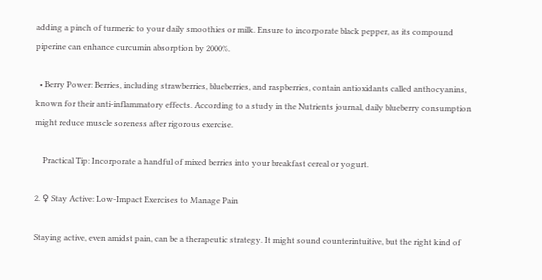adding a pinch of turmeric to your daily smoothies or milk. Ensure to incorporate black pepper, as its compound piperine can enhance curcumin absorption by 2000%.

  • Berry Power: Berries, including strawberries, blueberries, and raspberries, contain antioxidants called anthocyanins, known for their anti-inflammatory effects. According to a study in the Nutrients journal, daily blueberry consumption might reduce muscle soreness after rigorous exercise.

    Practical Tip: Incorporate a handful of mixed berries into your breakfast cereal or yogurt.

2. ♀ Stay Active: Low-Impact Exercises to Manage Pain

Staying active, even amidst pain, can be a therapeutic strategy. It might sound counterintuitive, but the right kind of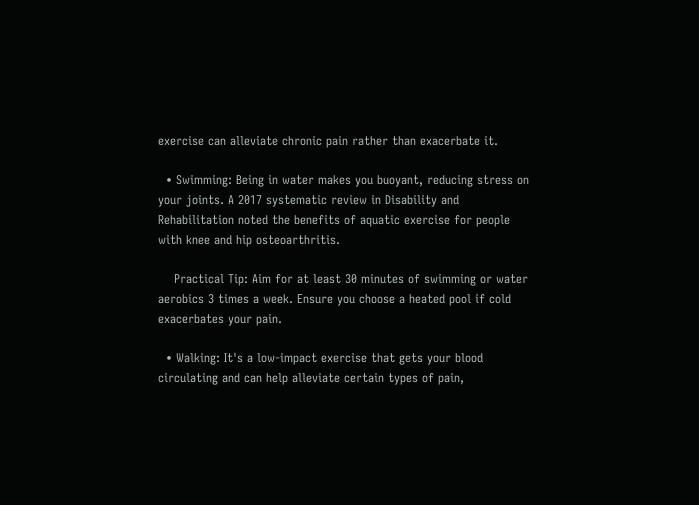exercise can alleviate chronic pain rather than exacerbate it.

  • Swimming: Being in water makes you buoyant, reducing stress on your joints. A 2017 systematic review in Disability and Rehabilitation noted the benefits of aquatic exercise for people with knee and hip osteoarthritis.

    Practical Tip: Aim for at least 30 minutes of swimming or water aerobics 3 times a week. Ensure you choose a heated pool if cold exacerbates your pain.

  • Walking: It's a low-impact exercise that gets your blood circulating and can help alleviate certain types of pain,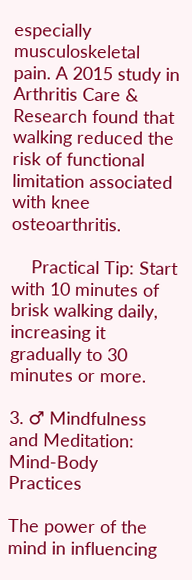especially musculoskeletal pain. A 2015 study in Arthritis Care & Research found that walking reduced the risk of functional limitation associated with knee osteoarthritis.

    Practical Tip: Start with 10 minutes of brisk walking daily, increasing it gradually to 30 minutes or more.

3. ♂ Mindfulness and Meditation: Mind-Body Practices

The power of the mind in influencing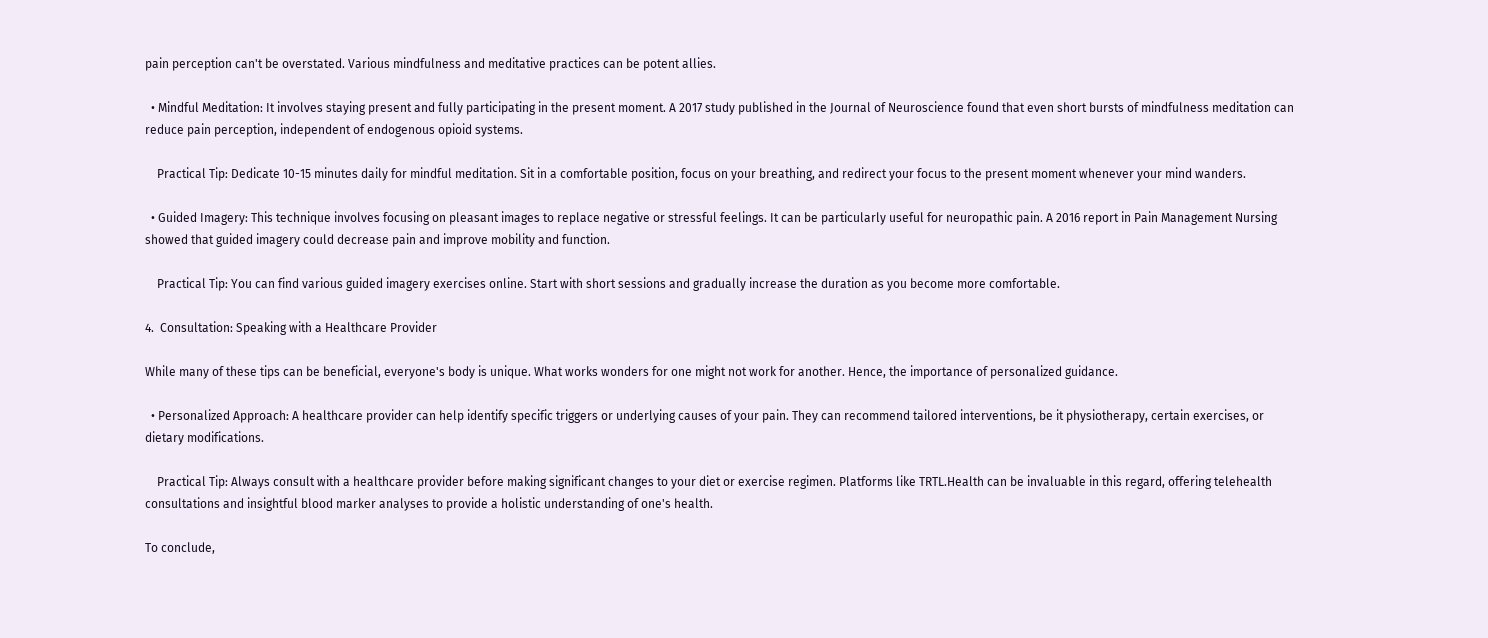pain perception can't be overstated. Various mindfulness and meditative practices can be potent allies.

  • Mindful Meditation: It involves staying present and fully participating in the present moment. A 2017 study published in the Journal of Neuroscience found that even short bursts of mindfulness meditation can reduce pain perception, independent of endogenous opioid systems.

    Practical Tip: Dedicate 10-15 minutes daily for mindful meditation. Sit in a comfortable position, focus on your breathing, and redirect your focus to the present moment whenever your mind wanders.

  • Guided Imagery: This technique involves focusing on pleasant images to replace negative or stressful feelings. It can be particularly useful for neuropathic pain. A 2016 report in Pain Management Nursing showed that guided imagery could decrease pain and improve mobility and function.

    Practical Tip: You can find various guided imagery exercises online. Start with short sessions and gradually increase the duration as you become more comfortable.

4.  Consultation: Speaking with a Healthcare Provider

While many of these tips can be beneficial, everyone's body is unique. What works wonders for one might not work for another. Hence, the importance of personalized guidance.

  • Personalized Approach: A healthcare provider can help identify specific triggers or underlying causes of your pain. They can recommend tailored interventions, be it physiotherapy, certain exercises, or dietary modifications.

    Practical Tip: Always consult with a healthcare provider before making significant changes to your diet or exercise regimen. Platforms like TRTL.Health can be invaluable in this regard, offering telehealth consultations and insightful blood marker analyses to provide a holistic understanding of one's health.

To conclude,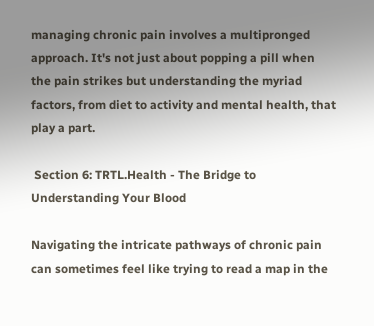managing chronic pain involves a multipronged approach. It's not just about popping a pill when the pain strikes but understanding the myriad factors, from diet to activity and mental health, that play a part.

 Section 6: TRTL.Health - The Bridge to Understanding Your Blood

Navigating the intricate pathways of chronic pain can sometimes feel like trying to read a map in the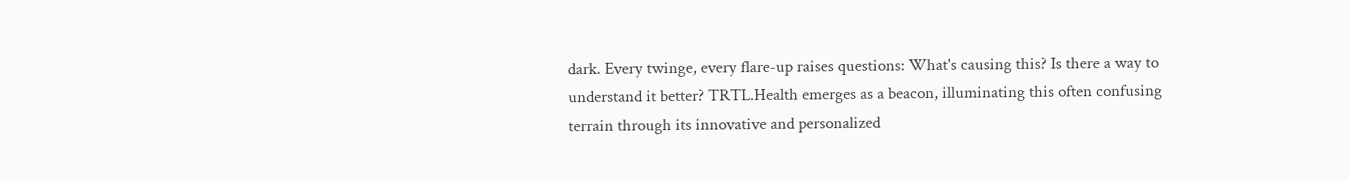dark. Every twinge, every flare-up raises questions: What's causing this? Is there a way to understand it better? TRTL.Health emerges as a beacon, illuminating this often confusing terrain through its innovative and personalized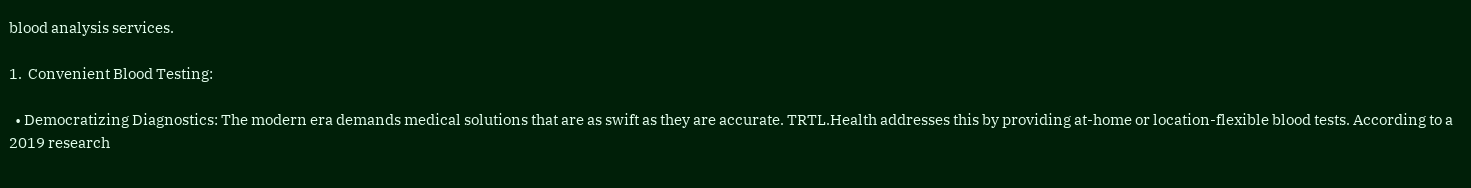blood analysis services.

1.  Convenient Blood Testing:

  • Democratizing Diagnostics: The modern era demands medical solutions that are as swift as they are accurate. TRTL.Health addresses this by providing at-home or location-flexible blood tests. According to a 2019 research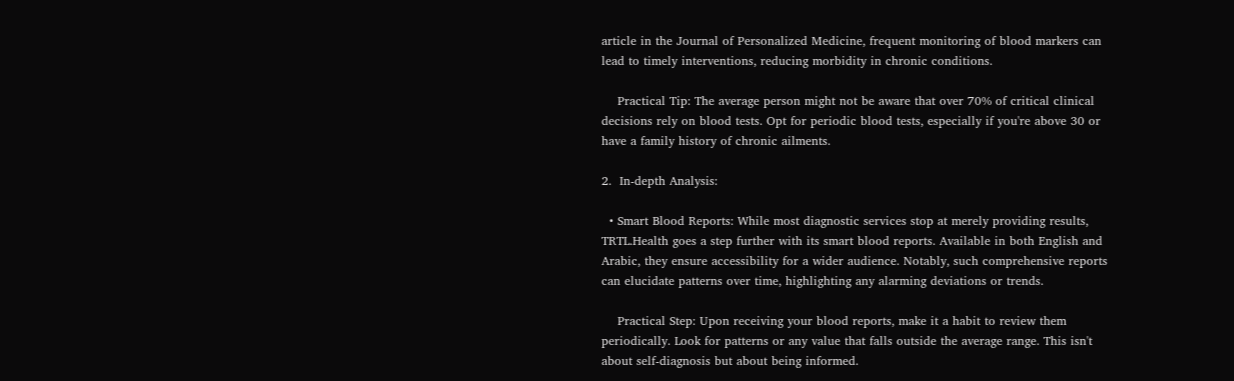article in the Journal of Personalized Medicine, frequent monitoring of blood markers can lead to timely interventions, reducing morbidity in chronic conditions.

    Practical Tip: The average person might not be aware that over 70% of critical clinical decisions rely on blood tests. Opt for periodic blood tests, especially if you're above 30 or have a family history of chronic ailments.

2.  In-depth Analysis:

  • Smart Blood Reports: While most diagnostic services stop at merely providing results, TRTL.Health goes a step further with its smart blood reports. Available in both English and Arabic, they ensure accessibility for a wider audience. Notably, such comprehensive reports can elucidate patterns over time, highlighting any alarming deviations or trends.

    Practical Step: Upon receiving your blood reports, make it a habit to review them periodically. Look for patterns or any value that falls outside the average range. This isn't about self-diagnosis but about being informed.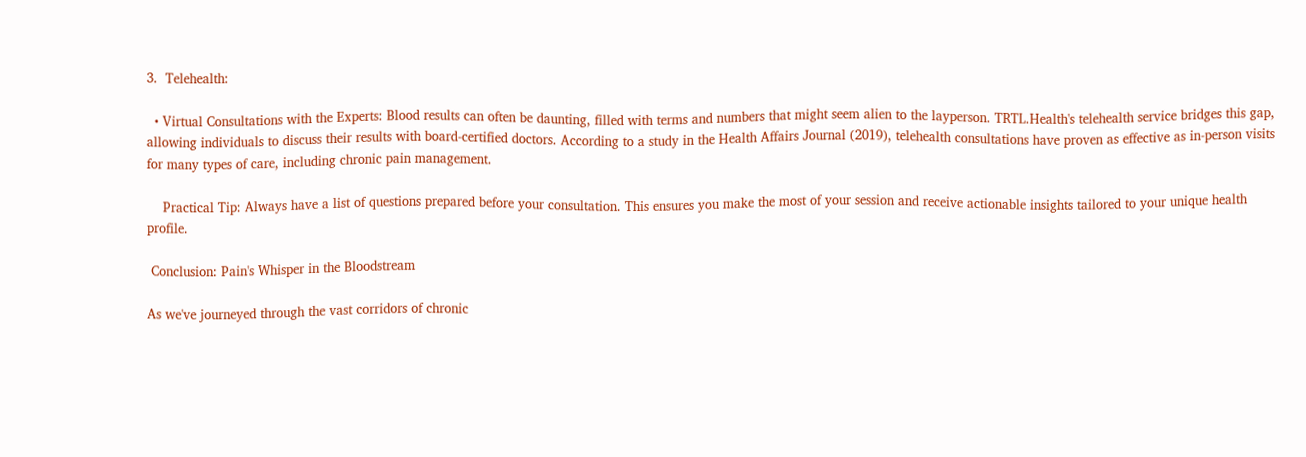3.  Telehealth:

  • Virtual Consultations with the Experts: Blood results can often be daunting, filled with terms and numbers that might seem alien to the layperson. TRTL.Health's telehealth service bridges this gap, allowing individuals to discuss their results with board-certified doctors. According to a study in the Health Affairs Journal (2019), telehealth consultations have proven as effective as in-person visits for many types of care, including chronic pain management.

    Practical Tip: Always have a list of questions prepared before your consultation. This ensures you make the most of your session and receive actionable insights tailored to your unique health profile.

 Conclusion: Pain's Whisper in the Bloodstream

As we've journeyed through the vast corridors of chronic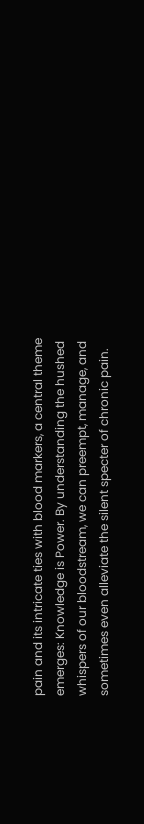pain and its intricate ties with blood markers, a central theme emerges: Knowledge is Power. By understanding the hushed whispers of our bloodstream, we can preempt, manage, and sometimes even alleviate the silent specter of chronic pain.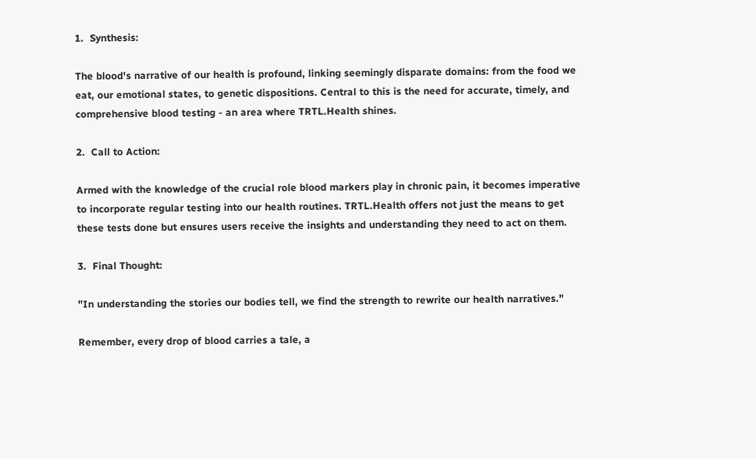1.  Synthesis:

The blood's narrative of our health is profound, linking seemingly disparate domains: from the food we eat, our emotional states, to genetic dispositions. Central to this is the need for accurate, timely, and comprehensive blood testing - an area where TRTL.Health shines.

2.  Call to Action:

Armed with the knowledge of the crucial role blood markers play in chronic pain, it becomes imperative to incorporate regular testing into our health routines. TRTL.Health offers not just the means to get these tests done but ensures users receive the insights and understanding they need to act on them.

3.  Final Thought:

"In understanding the stories our bodies tell, we find the strength to rewrite our health narratives."

Remember, every drop of blood carries a tale, a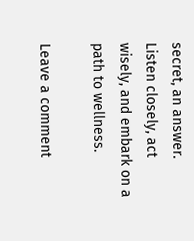secret, an answer. Listen closely, act wisely, and embark on a path to wellness.

Leave a comment